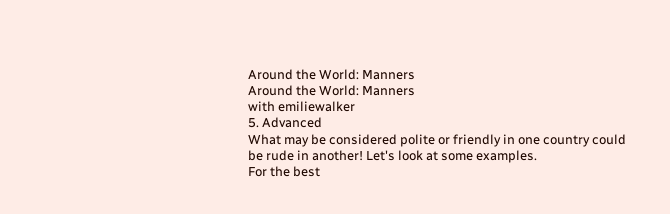Around the World: Manners
Around the World: Manners
with emiliewalker
5. Advanced
What may be considered polite or friendly in one country could be rude in another! Let's look at some examples.
For the best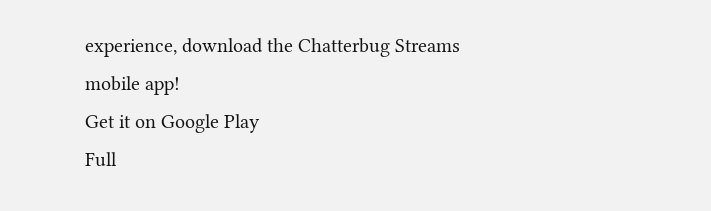experience, download the Chatterbug Streams mobile app!
Get it on Google Play
Full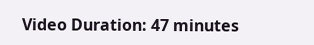Video Duration: 47 minutes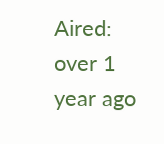Aired: over 1 year ago